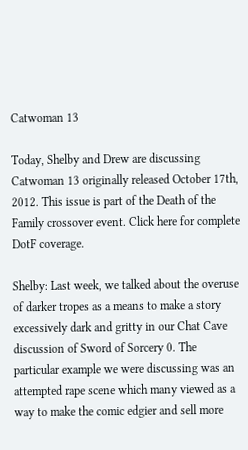Catwoman 13

Today, Shelby and Drew are discussing Catwoman 13 originally released October 17th, 2012. This issue is part of the Death of the Family crossover event. Click here for complete DotF coverage.

Shelby: Last week, we talked about the overuse of darker tropes as a means to make a story excessively dark and gritty in our Chat Cave discussion of Sword of Sorcery 0. The particular example we were discussing was an attempted rape scene which many viewed as a way to make the comic edgier and sell more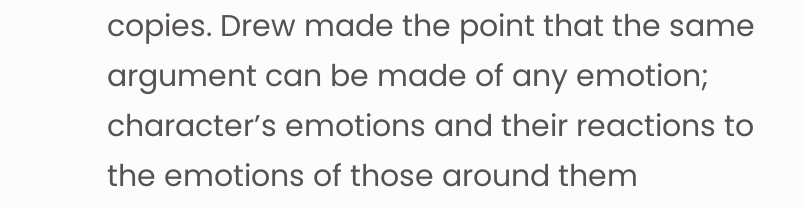copies. Drew made the point that the same argument can be made of any emotion; character’s emotions and their reactions to the emotions of those around them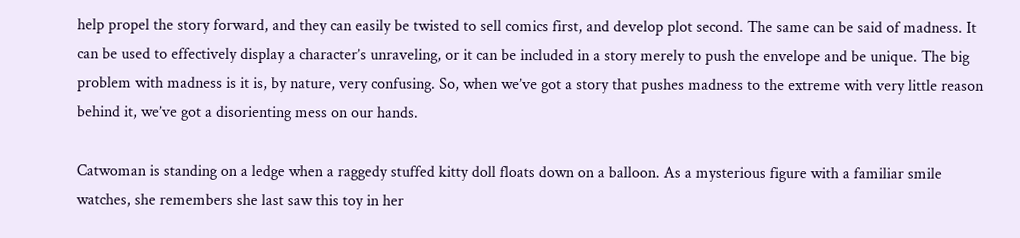help propel the story forward, and they can easily be twisted to sell comics first, and develop plot second. The same can be said of madness. It can be used to effectively display a character’s unraveling, or it can be included in a story merely to push the envelope and be unique. The big problem with madness is it is, by nature, very confusing. So, when we’ve got a story that pushes madness to the extreme with very little reason behind it, we’ve got a disorienting mess on our hands.

Catwoman is standing on a ledge when a raggedy stuffed kitty doll floats down on a balloon. As a mysterious figure with a familiar smile watches, she remembers she last saw this toy in her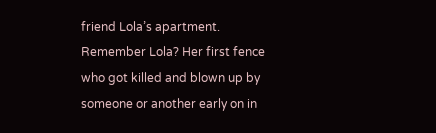friend Lola’s apartment. Remember Lola? Her first fence who got killed and blown up by someone or another early on in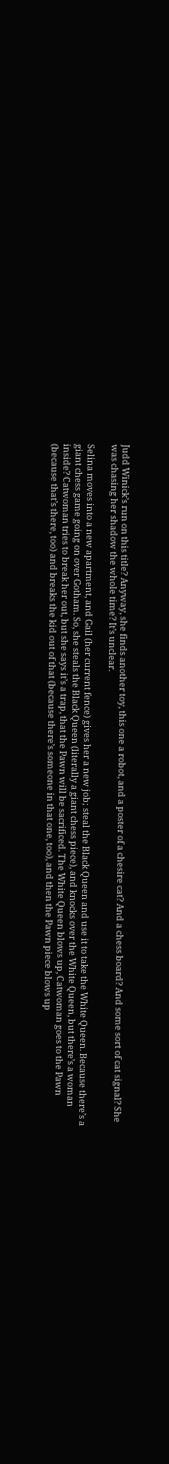Judd Winick’s run on this title? Anyway, she finds another toy, this one a robot, and a poster of a chesire cat? And a chess board? And some sort of cat signal? She was chasing her shadow the whole time? It’s unclear.

Selina moves into a new apartment, and Gail (her current fence) gives her a new job; steal the Black Queen and use it to take the White Queen. Because there’s a giant chess game going on over Gotham. So, she steals the Black Queen (literally a giant chess piece), and knocks over the White Queen, but there’s a woman inside? Catwoman tries to break her out, but she says it’s a trap, that the Pawn will be sacrificed. The White Queen blows up, Catwoman goes to the Pawn (because that’s there, too) and breaks the kid out of that (because there’s someone in that one, too), and then the Pawn piece blows up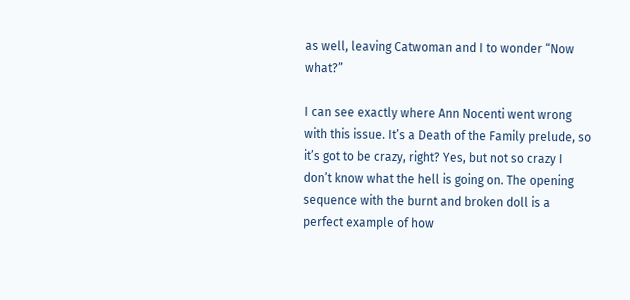as well, leaving Catwoman and I to wonder “Now what?”

I can see exactly where Ann Nocenti went wrong with this issue. It’s a Death of the Family prelude, so it’s got to be crazy, right? Yes, but not so crazy I don’t know what the hell is going on. The opening sequence with the burnt and broken doll is a perfect example of how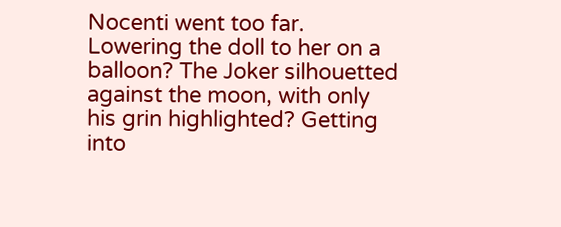Nocenti went too far. Lowering the doll to her on a balloon? The Joker silhouetted against the moon, with only his grin highlighted? Getting into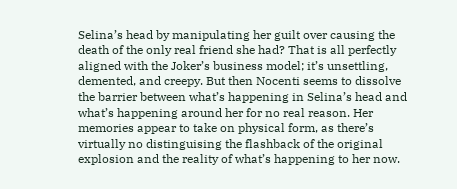Selina’s head by manipulating her guilt over causing the death of the only real friend she had? That is all perfectly aligned with the Joker’s business model; it’s unsettling, demented, and creepy. But then Nocenti seems to dissolve the barrier between what’s happening in Selina’s head and what’s happening around her for no real reason. Her memories appear to take on physical form, as there’s virtually no distinguising the flashback of the original explosion and the reality of what’s happening to her now.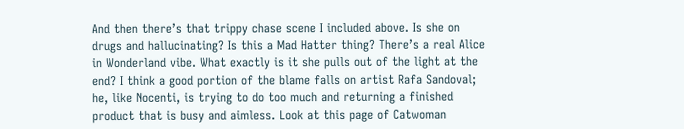And then there’s that trippy chase scene I included above. Is she on drugs and hallucinating? Is this a Mad Hatter thing? There’s a real Alice in Wonderland vibe. What exactly is it she pulls out of the light at the end? I think a good portion of the blame falls on artist Rafa Sandoval; he, like Nocenti, is trying to do too much and returning a finished product that is busy and aimless. Look at this page of Catwoman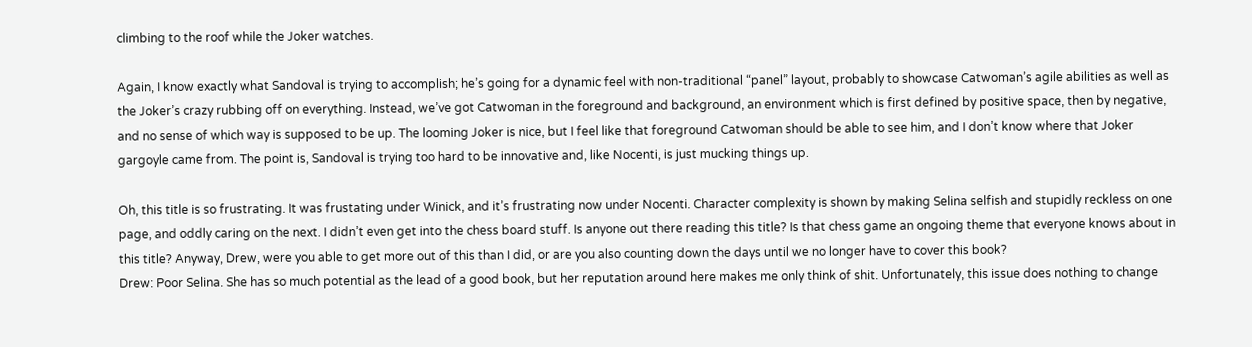climbing to the roof while the Joker watches.

Again, I know exactly what Sandoval is trying to accomplish; he’s going for a dynamic feel with non-traditional “panel” layout, probably to showcase Catwoman’s agile abilities as well as the Joker’s crazy rubbing off on everything. Instead, we’ve got Catwoman in the foreground and background, an environment which is first defined by positive space, then by negative, and no sense of which way is supposed to be up. The looming Joker is nice, but I feel like that foreground Catwoman should be able to see him, and I don’t know where that Joker gargoyle came from. The point is, Sandoval is trying too hard to be innovative and, like Nocenti, is just mucking things up.

Oh, this title is so frustrating. It was frustating under Winick, and it’s frustrating now under Nocenti. Character complexity is shown by making Selina selfish and stupidly reckless on one page, and oddly caring on the next. I didn’t even get into the chess board stuff. Is anyone out there reading this title? Is that chess game an ongoing theme that everyone knows about in this title? Anyway, Drew, were you able to get more out of this than I did, or are you also counting down the days until we no longer have to cover this book?
Drew: Poor Selina. She has so much potential as the lead of a good book, but her reputation around here makes me only think of shit. Unfortunately, this issue does nothing to change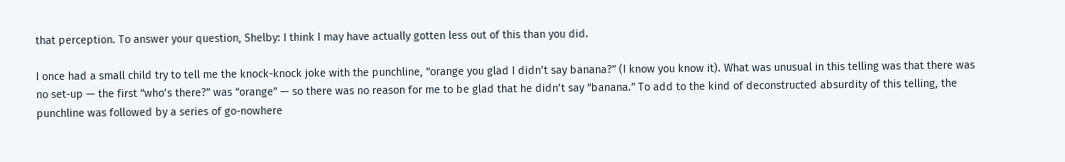that perception. To answer your question, Shelby: I think I may have actually gotten less out of this than you did.

I once had a small child try to tell me the knock-knock joke with the punchline, “orange you glad I didn’t say banana?” (I know you know it). What was unusual in this telling was that there was no set-up — the first “who’s there?” was “orange” — so there was no reason for me to be glad that he didn’t say “banana.” To add to the kind of deconstructed absurdity of this telling, the punchline was followed by a series of go-nowhere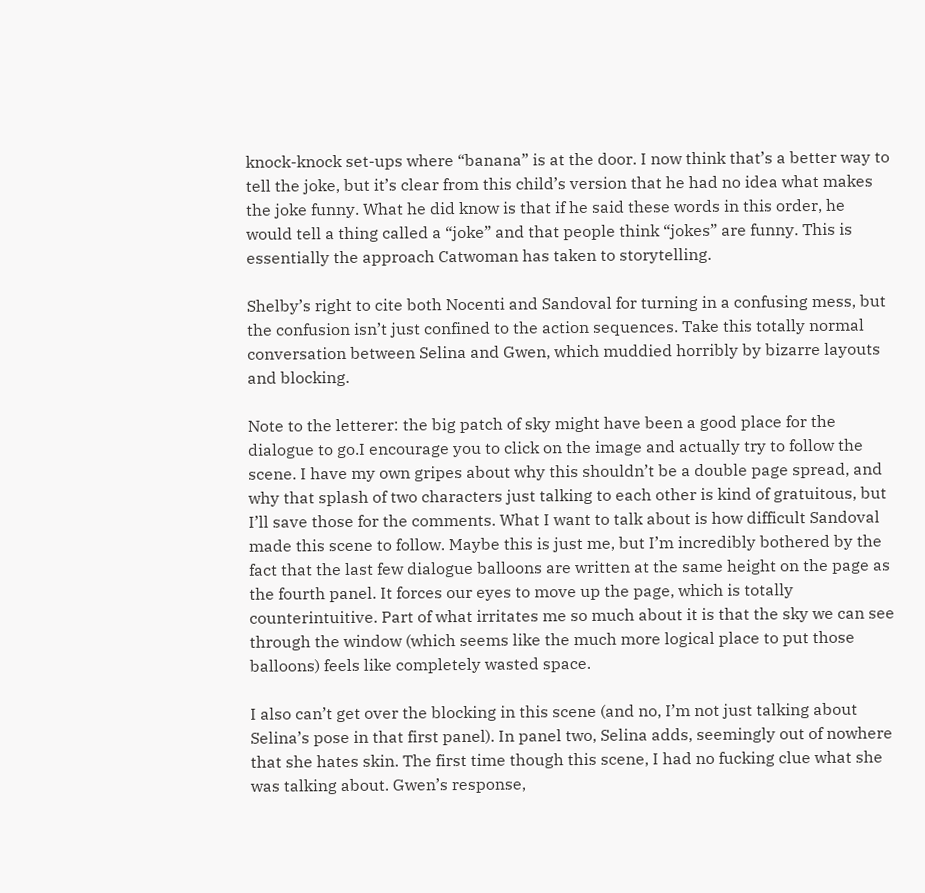knock-knock set-ups where “banana” is at the door. I now think that’s a better way to tell the joke, but it’s clear from this child’s version that he had no idea what makes the joke funny. What he did know is that if he said these words in this order, he would tell a thing called a “joke” and that people think “jokes” are funny. This is essentially the approach Catwoman has taken to storytelling.

Shelby’s right to cite both Nocenti and Sandoval for turning in a confusing mess, but the confusion isn’t just confined to the action sequences. Take this totally normal conversation between Selina and Gwen, which muddied horribly by bizarre layouts and blocking.

Note to the letterer: the big patch of sky might have been a good place for the dialogue to go.I encourage you to click on the image and actually try to follow the scene. I have my own gripes about why this shouldn’t be a double page spread, and why that splash of two characters just talking to each other is kind of gratuitous, but I’ll save those for the comments. What I want to talk about is how difficult Sandoval made this scene to follow. Maybe this is just me, but I’m incredibly bothered by the fact that the last few dialogue balloons are written at the same height on the page as the fourth panel. It forces our eyes to move up the page, which is totally counterintuitive. Part of what irritates me so much about it is that the sky we can see through the window (which seems like the much more logical place to put those balloons) feels like completely wasted space.

I also can’t get over the blocking in this scene (and no, I’m not just talking about Selina’s pose in that first panel). In panel two, Selina adds, seemingly out of nowhere that she hates skin. The first time though this scene, I had no fucking clue what she was talking about. Gwen’s response,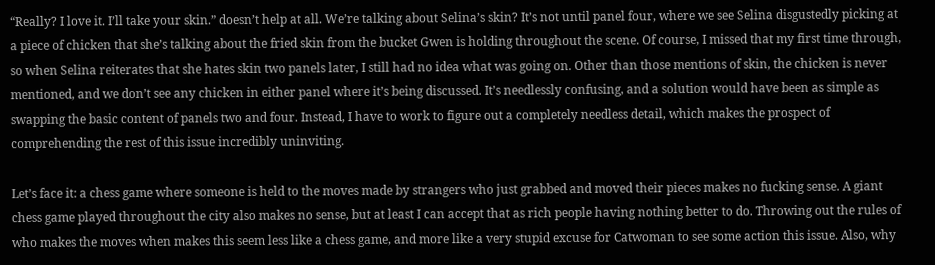“Really? I love it. I’ll take your skin.” doesn’t help at all. We’re talking about Selina’s skin? It’s not until panel four, where we see Selina disgustedly picking at a piece of chicken that she’s talking about the fried skin from the bucket Gwen is holding throughout the scene. Of course, I missed that my first time through, so when Selina reiterates that she hates skin two panels later, I still had no idea what was going on. Other than those mentions of skin, the chicken is never mentioned, and we don’t see any chicken in either panel where it’s being discussed. It’s needlessly confusing, and a solution would have been as simple as swapping the basic content of panels two and four. Instead, I have to work to figure out a completely needless detail, which makes the prospect of comprehending the rest of this issue incredibly uninviting.

Let’s face it: a chess game where someone is held to the moves made by strangers who just grabbed and moved their pieces makes no fucking sense. A giant chess game played throughout the city also makes no sense, but at least I can accept that as rich people having nothing better to do. Throwing out the rules of who makes the moves when makes this seem less like a chess game, and more like a very stupid excuse for Catwoman to see some action this issue. Also, why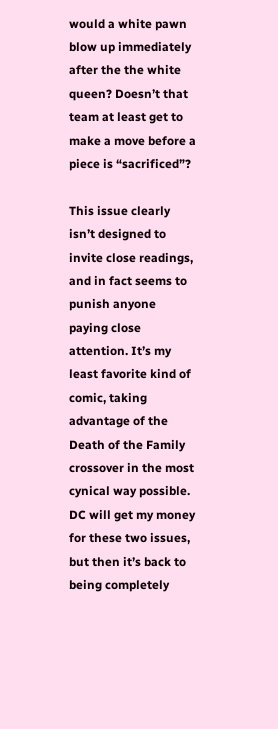would a white pawn blow up immediately after the the white queen? Doesn’t that team at least get to make a move before a piece is “sacrificed”?

This issue clearly isn’t designed to invite close readings, and in fact seems to punish anyone paying close attention. It’s my least favorite kind of comic, taking advantage of the Death of the Family crossover in the most cynical way possible. DC will get my money for these two issues, but then it’s back to being completely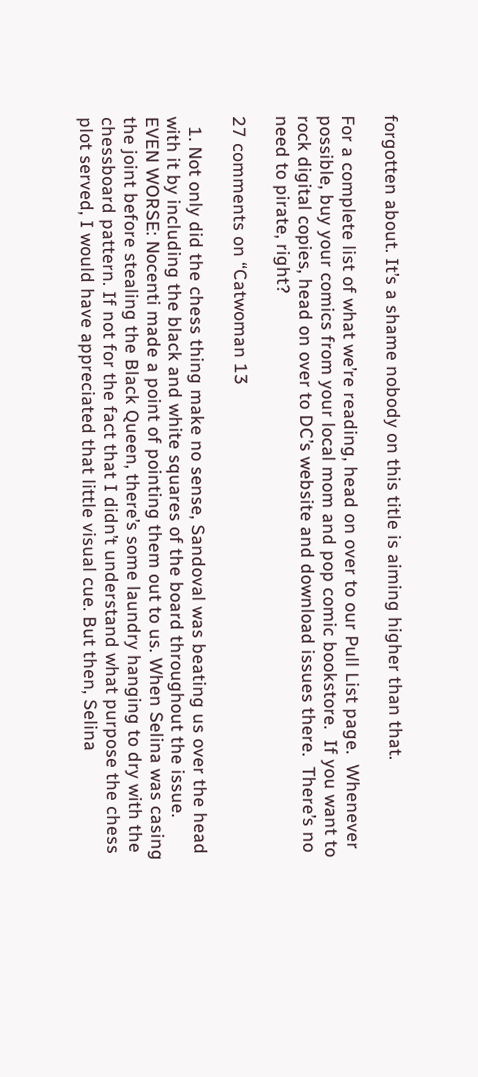forgotten about. It’s a shame nobody on this title is aiming higher than that.

For a complete list of what we’re reading, head on over to our Pull List page.  Whenever possible, buy your comics from your local mom and pop comic bookstore.  If you want to rock digital copies, head on over to DC’s website and download issues there.  There’s no need to pirate, right?

27 comments on “Catwoman 13

  1. Not only did the chess thing make no sense, Sandoval was beating us over the head with it by including the black and white squares of the board throughout the issue. EVEN WORSE: Nocenti made a point of pointing them out to us. When Selina was casing the joint before stealing the Black Queen, there’s some laundry hanging to dry with the chessboard pattern. If not for the fact that I didn’t understand what purpose the chess plot served, I would have appreciated that little visual cue. But then, Selina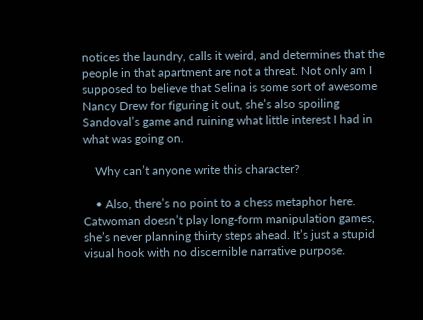notices the laundry, calls it weird, and determines that the people in that apartment are not a threat. Not only am I supposed to believe that Selina is some sort of awesome Nancy Drew for figuring it out, she’s also spoiling Sandoval’s game and ruining what little interest I had in what was going on.

    Why can’t anyone write this character?

    • Also, there’s no point to a chess metaphor here. Catwoman doesn’t play long-form manipulation games, she’s never planning thirty steps ahead. It’s just a stupid visual hook with no discernible narrative purpose.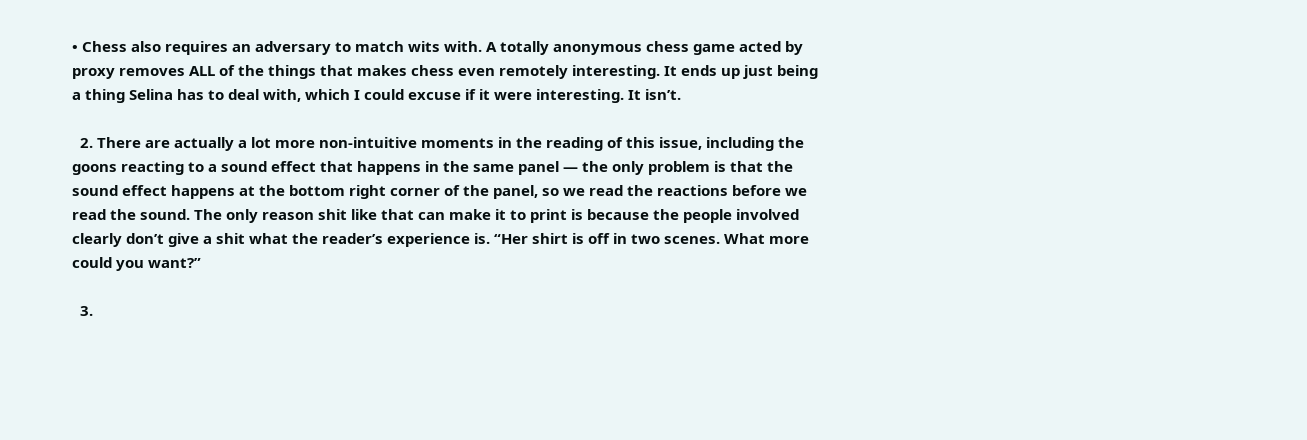• Chess also requires an adversary to match wits with. A totally anonymous chess game acted by proxy removes ALL of the things that makes chess even remotely interesting. It ends up just being a thing Selina has to deal with, which I could excuse if it were interesting. It isn’t.

  2. There are actually a lot more non-intuitive moments in the reading of this issue, including the goons reacting to a sound effect that happens in the same panel — the only problem is that the sound effect happens at the bottom right corner of the panel, so we read the reactions before we read the sound. The only reason shit like that can make it to print is because the people involved clearly don’t give a shit what the reader’s experience is. “Her shirt is off in two scenes. What more could you want?”

  3.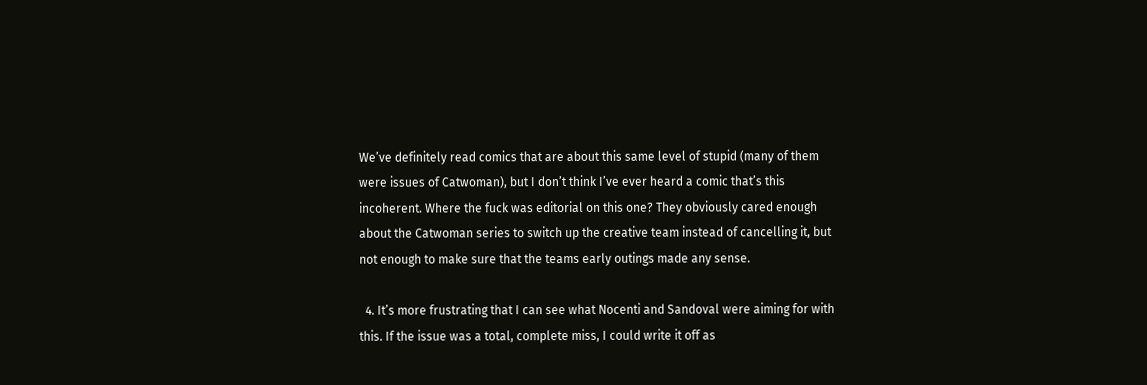We’ve definitely read comics that are about this same level of stupid (many of them were issues of Catwoman), but I don’t think I’ve ever heard a comic that’s this incoherent. Where the fuck was editorial on this one? They obviously cared enough about the Catwoman series to switch up the creative team instead of cancelling it, but not enough to make sure that the teams early outings made any sense.

  4. It’s more frustrating that I can see what Nocenti and Sandoval were aiming for with this. If the issue was a total, complete miss, I could write it off as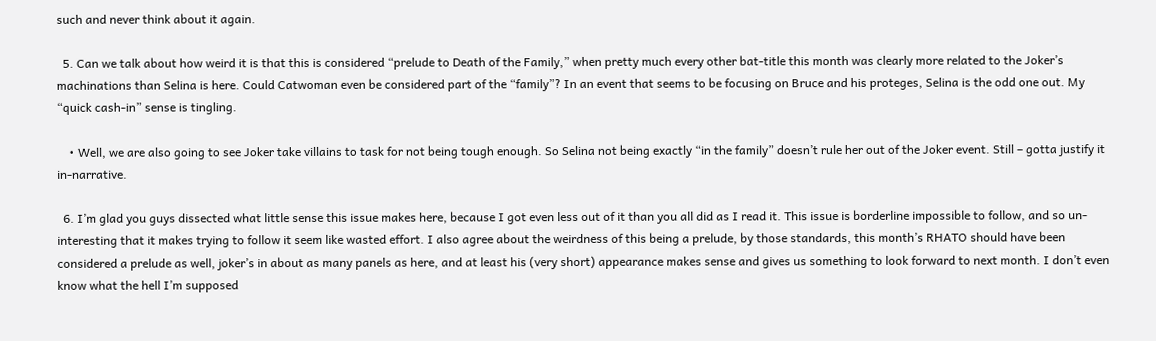such and never think about it again.

  5. Can we talk about how weird it is that this is considered “prelude to Death of the Family,” when pretty much every other bat-title this month was clearly more related to the Joker’s machinations than Selina is here. Could Catwoman even be considered part of the “family”? In an event that seems to be focusing on Bruce and his proteges, Selina is the odd one out. My “quick cash-in” sense is tingling.

    • Well, we are also going to see Joker take villains to task for not being tough enough. So Selina not being exactly “in the family” doesn’t rule her out of the Joker event. Still – gotta justify it in-narrative.

  6. I’m glad you guys dissected what little sense this issue makes here, because I got even less out of it than you all did as I read it. This issue is borderline impossible to follow, and so un-interesting that it makes trying to follow it seem like wasted effort. I also agree about the weirdness of this being a prelude, by those standards, this month’s RHATO should have been considered a prelude as well, joker’s in about as many panels as here, and at least his (very short) appearance makes sense and gives us something to look forward to next month. I don’t even know what the hell I’m supposed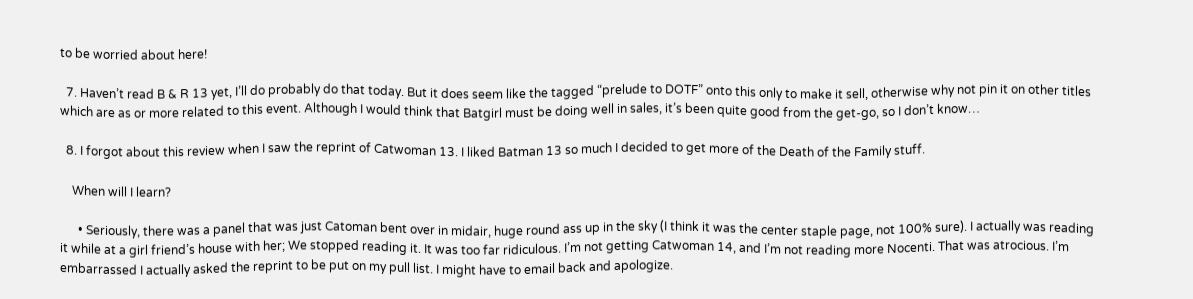to be worried about here!

  7. Haven’t read B & R 13 yet, I’ll do probably do that today. But it does seem like the tagged “prelude to DOTF” onto this only to make it sell, otherwise why not pin it on other titles which are as or more related to this event. Although I would think that Batgirl must be doing well in sales, it’s been quite good from the get-go, so I don’t know…

  8. I forgot about this review when I saw the reprint of Catwoman 13. I liked Batman 13 so much I decided to get more of the Death of the Family stuff.

    When will I learn?

      • Seriously, there was a panel that was just Catoman bent over in midair, huge round ass up in the sky (I think it was the center staple page, not 100% sure). I actually was reading it while at a girl friend’s house with her; We stopped reading it. It was too far ridiculous. I’m not getting Catwoman 14, and I’m not reading more Nocenti. That was atrocious. I’m embarrassed I actually asked the reprint to be put on my pull list. I might have to email back and apologize.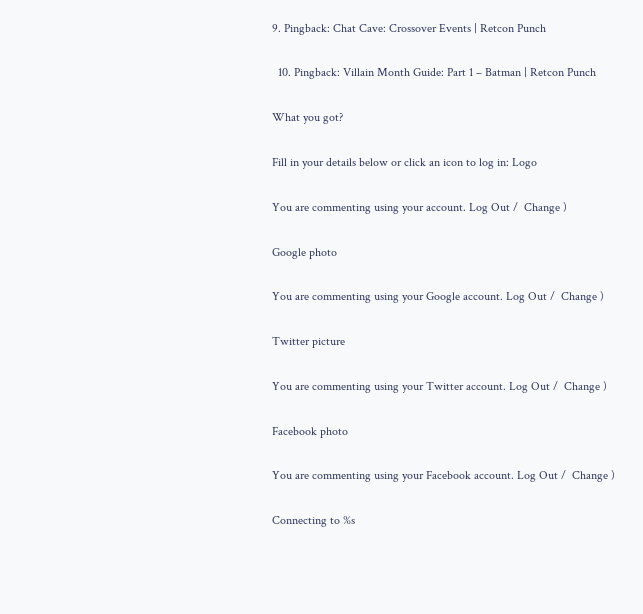9. Pingback: Chat Cave: Crossover Events | Retcon Punch

  10. Pingback: Villain Month Guide: Part 1 – Batman | Retcon Punch

What you got?

Fill in your details below or click an icon to log in: Logo

You are commenting using your account. Log Out /  Change )

Google photo

You are commenting using your Google account. Log Out /  Change )

Twitter picture

You are commenting using your Twitter account. Log Out /  Change )

Facebook photo

You are commenting using your Facebook account. Log Out /  Change )

Connecting to %s